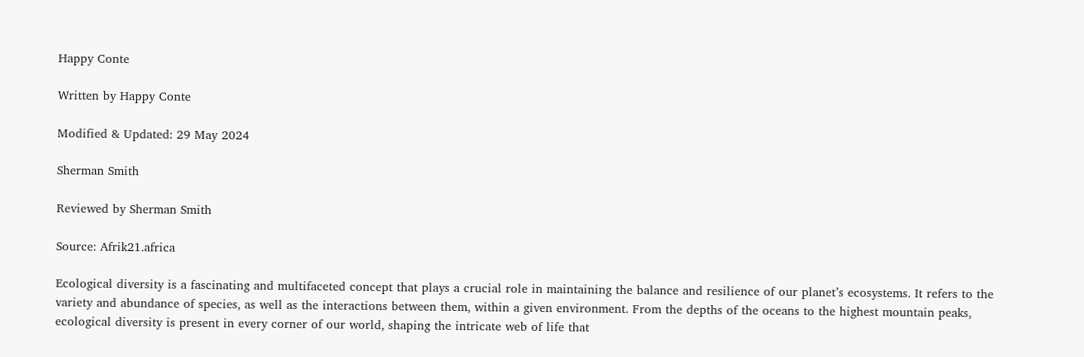Happy Conte

Written by Happy Conte

Modified & Updated: 29 May 2024

Sherman Smith

Reviewed by Sherman Smith

Source: Afrik21.africa

Ecological diversity is a fascinating and multifaceted concept that plays a crucial role in maintaining the balance and resilience of our planet’s ecosystems. It refers to the variety and abundance of species, as well as the interactions between them, within a given environment. From the depths of the oceans to the highest mountain peaks, ecological diversity is present in every corner of our world, shaping the intricate web of life that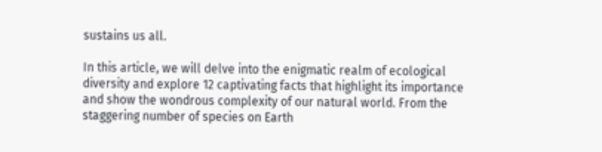sustains us all.

In this article, we will delve into the enigmatic realm of ecological diversity and explore 12 captivating facts that highlight its importance and show the wondrous complexity of our natural world. From the staggering number of species on Earth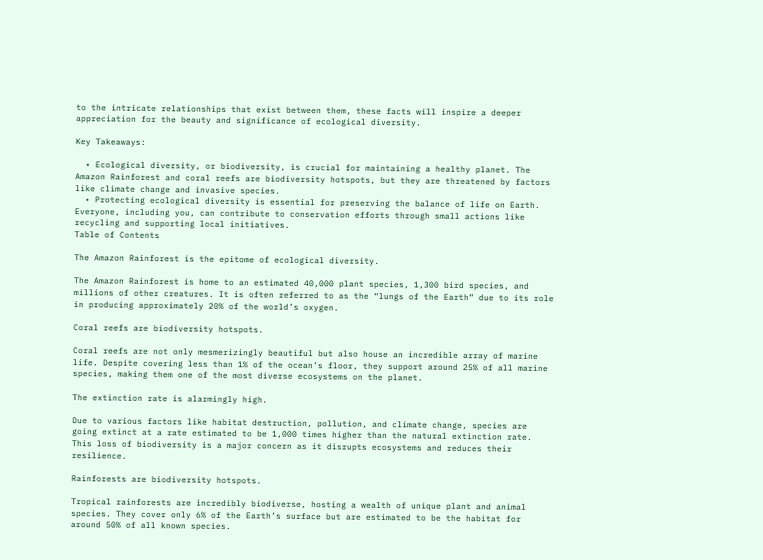to the intricate relationships that exist between them, these facts will inspire a deeper appreciation for the beauty and significance of ecological diversity.

Key Takeaways:

  • Ecological diversity, or biodiversity, is crucial for maintaining a healthy planet. The Amazon Rainforest and coral reefs are biodiversity hotspots, but they are threatened by factors like climate change and invasive species.
  • Protecting ecological diversity is essential for preserving the balance of life on Earth. Everyone, including you, can contribute to conservation efforts through small actions like recycling and supporting local initiatives.
Table of Contents

The Amazon Rainforest is the epitome of ecological diversity.

The Amazon Rainforest is home to an estimated 40,000 plant species, 1,300 bird species, and millions of other creatures. It is often referred to as the “lungs of the Earth” due to its role in producing approximately 20% of the world’s oxygen.

Coral reefs are biodiversity hotspots.

Coral reefs are not only mesmerizingly beautiful but also house an incredible array of marine life. Despite covering less than 1% of the ocean’s floor, they support around 25% of all marine species, making them one of the most diverse ecosystems on the planet.

The extinction rate is alarmingly high.

Due to various factors like habitat destruction, pollution, and climate change, species are going extinct at a rate estimated to be 1,000 times higher than the natural extinction rate. This loss of biodiversity is a major concern as it disrupts ecosystems and reduces their resilience.

Rainforests are biodiversity hotspots.

Tropical rainforests are incredibly biodiverse, hosting a wealth of unique plant and animal species. They cover only 6% of the Earth’s surface but are estimated to be the habitat for around 50% of all known species.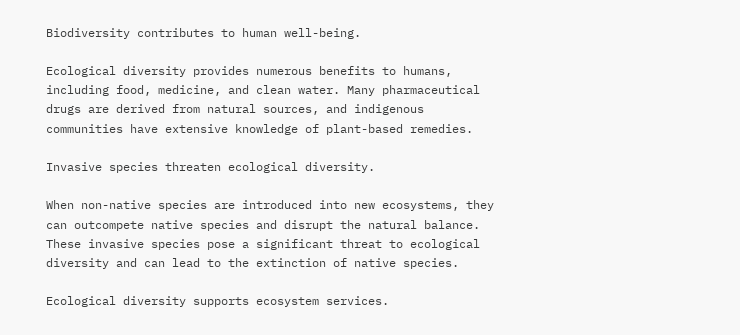Biodiversity contributes to human well-being.

Ecological diversity provides numerous benefits to humans, including food, medicine, and clean water. Many pharmaceutical drugs are derived from natural sources, and indigenous communities have extensive knowledge of plant-based remedies.

Invasive species threaten ecological diversity.

When non-native species are introduced into new ecosystems, they can outcompete native species and disrupt the natural balance. These invasive species pose a significant threat to ecological diversity and can lead to the extinction of native species.

Ecological diversity supports ecosystem services.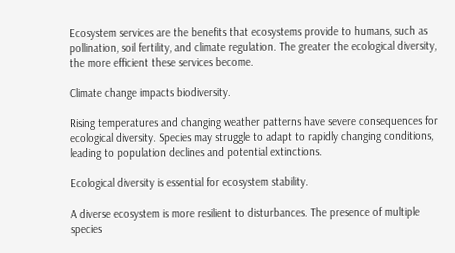Ecosystem services are the benefits that ecosystems provide to humans, such as pollination, soil fertility, and climate regulation. The greater the ecological diversity, the more efficient these services become.

Climate change impacts biodiversity.

Rising temperatures and changing weather patterns have severe consequences for ecological diversity. Species may struggle to adapt to rapidly changing conditions, leading to population declines and potential extinctions.

Ecological diversity is essential for ecosystem stability.

A diverse ecosystem is more resilient to disturbances. The presence of multiple species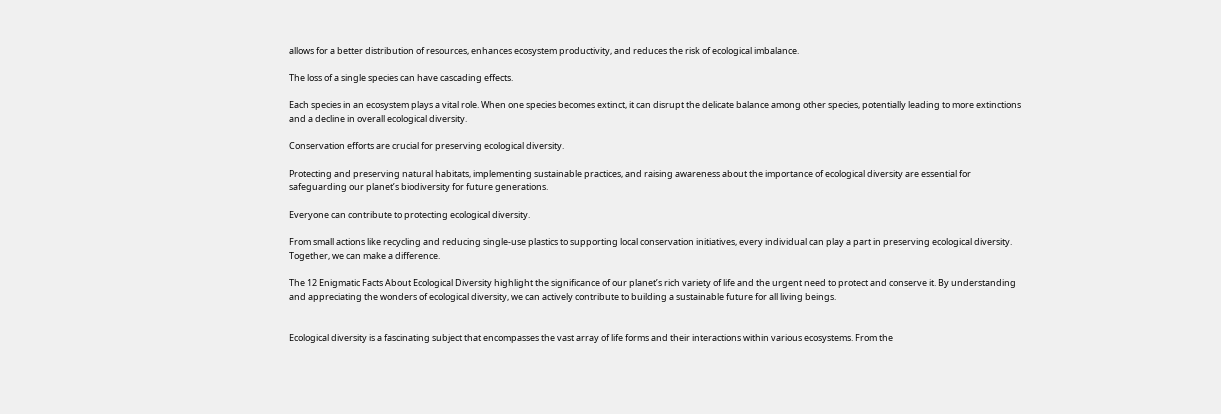allows for a better distribution of resources, enhances ecosystem productivity, and reduces the risk of ecological imbalance.

The loss of a single species can have cascading effects.

Each species in an ecosystem plays a vital role. When one species becomes extinct, it can disrupt the delicate balance among other species, potentially leading to more extinctions and a decline in overall ecological diversity.

Conservation efforts are crucial for preserving ecological diversity.

Protecting and preserving natural habitats, implementing sustainable practices, and raising awareness about the importance of ecological diversity are essential for safeguarding our planet’s biodiversity for future generations.

Everyone can contribute to protecting ecological diversity.

From small actions like recycling and reducing single-use plastics to supporting local conservation initiatives, every individual can play a part in preserving ecological diversity. Together, we can make a difference.

The 12 Enigmatic Facts About Ecological Diversity highlight the significance of our planet’s rich variety of life and the urgent need to protect and conserve it. By understanding and appreciating the wonders of ecological diversity, we can actively contribute to building a sustainable future for all living beings.


Ecological diversity is a fascinating subject that encompasses the vast array of life forms and their interactions within various ecosystems. From the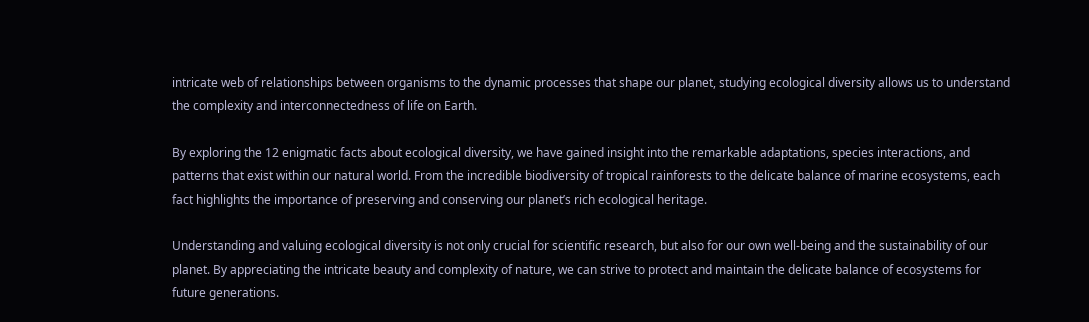intricate web of relationships between organisms to the dynamic processes that shape our planet, studying ecological diversity allows us to understand the complexity and interconnectedness of life on Earth.

By exploring the 12 enigmatic facts about ecological diversity, we have gained insight into the remarkable adaptations, species interactions, and patterns that exist within our natural world. From the incredible biodiversity of tropical rainforests to the delicate balance of marine ecosystems, each fact highlights the importance of preserving and conserving our planet’s rich ecological heritage.

Understanding and valuing ecological diversity is not only crucial for scientific research, but also for our own well-being and the sustainability of our planet. By appreciating the intricate beauty and complexity of nature, we can strive to protect and maintain the delicate balance of ecosystems for future generations.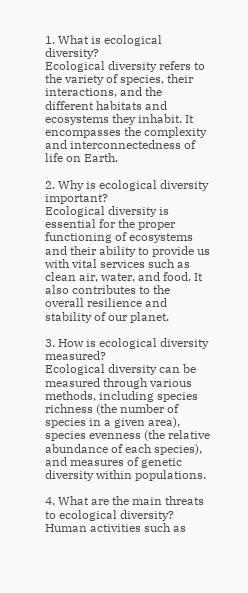1. What is ecological diversity?
Ecological diversity refers to the variety of species, their interactions, and the different habitats and ecosystems they inhabit. It encompasses the complexity and interconnectedness of life on Earth.

2. Why is ecological diversity important?
Ecological diversity is essential for the proper functioning of ecosystems and their ability to provide us with vital services such as clean air, water, and food. It also contributes to the overall resilience and stability of our planet.

3. How is ecological diversity measured?
Ecological diversity can be measured through various methods, including species richness (the number of species in a given area), species evenness (the relative abundance of each species), and measures of genetic diversity within populations.

4. What are the main threats to ecological diversity?
Human activities such as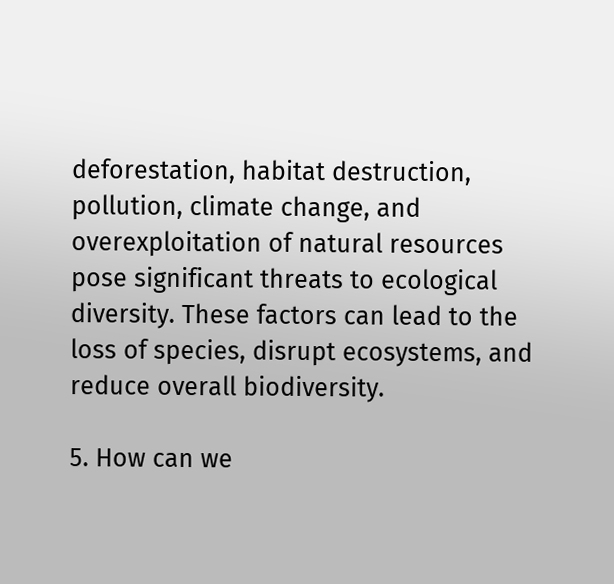deforestation, habitat destruction, pollution, climate change, and overexploitation of natural resources pose significant threats to ecological diversity. These factors can lead to the loss of species, disrupt ecosystems, and reduce overall biodiversity.

5. How can we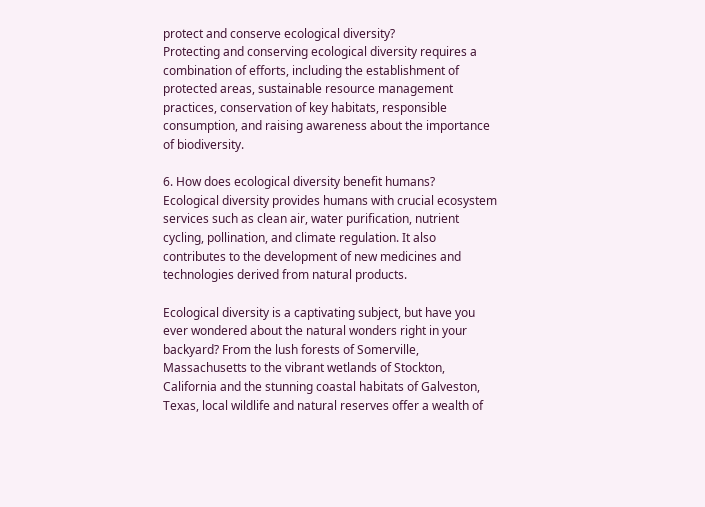protect and conserve ecological diversity?
Protecting and conserving ecological diversity requires a combination of efforts, including the establishment of protected areas, sustainable resource management practices, conservation of key habitats, responsible consumption, and raising awareness about the importance of biodiversity.

6. How does ecological diversity benefit humans?
Ecological diversity provides humans with crucial ecosystem services such as clean air, water purification, nutrient cycling, pollination, and climate regulation. It also contributes to the development of new medicines and technologies derived from natural products.

Ecological diversity is a captivating subject, but have you ever wondered about the natural wonders right in your backyard? From the lush forests of Somerville, Massachusetts to the vibrant wetlands of Stockton, California and the stunning coastal habitats of Galveston, Texas, local wildlife and natural reserves offer a wealth of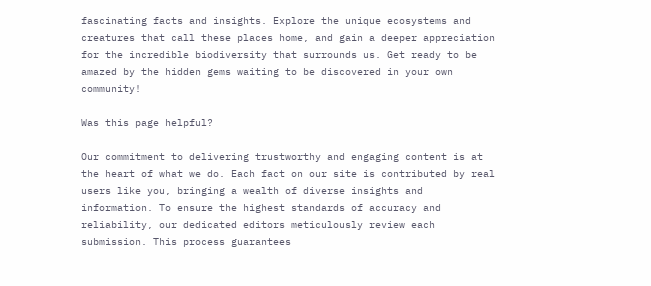fascinating facts and insights. Explore the unique ecosystems and creatures that call these places home, and gain a deeper appreciation for the incredible biodiversity that surrounds us. Get ready to be amazed by the hidden gems waiting to be discovered in your own community!

Was this page helpful?

Our commitment to delivering trustworthy and engaging content is at the heart of what we do. Each fact on our site is contributed by real users like you, bringing a wealth of diverse insights and information. To ensure the highest standards of accuracy and reliability, our dedicated editors meticulously review each submission. This process guarantees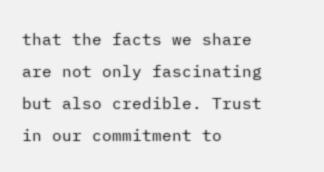that the facts we share are not only fascinating but also credible. Trust in our commitment to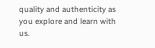quality and authenticity as you explore and learn with us.